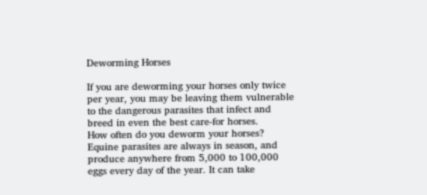Deworming Horses

If you are deworming your horses only twice per year, you may be leaving them vulnerable to the dangerous parasites that infect and breed in even the best care-for horses.
How often do you deworm your horses? Equine parasites are always in season, and produce anywhere from 5,000 to 100,000 eggs every day of the year. It can take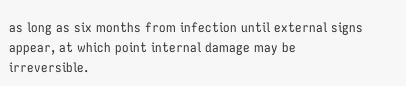as long as six months from infection until external signs appear, at which point internal damage may be irreversible.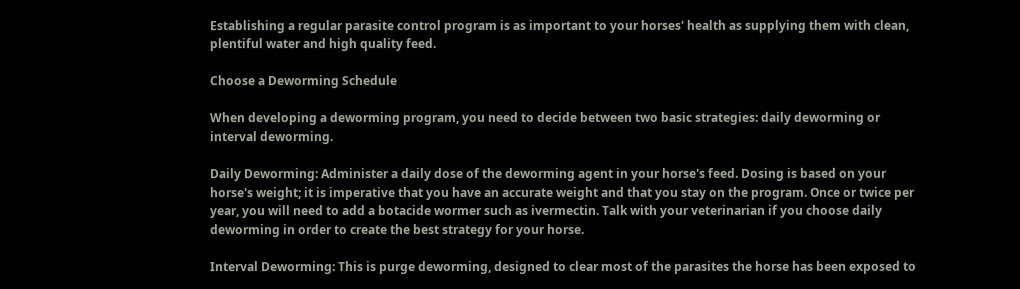Establishing a regular parasite control program is as important to your horses' health as supplying them with clean, plentiful water and high quality feed.

Choose a Deworming Schedule

When developing a deworming program, you need to decide between two basic strategies: daily deworming or interval deworming.

Daily Deworming: Administer a daily dose of the deworming agent in your horse's feed. Dosing is based on your horse's weight; it is imperative that you have an accurate weight and that you stay on the program. Once or twice per year, you will need to add a botacide wormer such as ivermectin. Talk with your veterinarian if you choose daily deworming in order to create the best strategy for your horse.

Interval Deworming: This is purge deworming, designed to clear most of the parasites the horse has been exposed to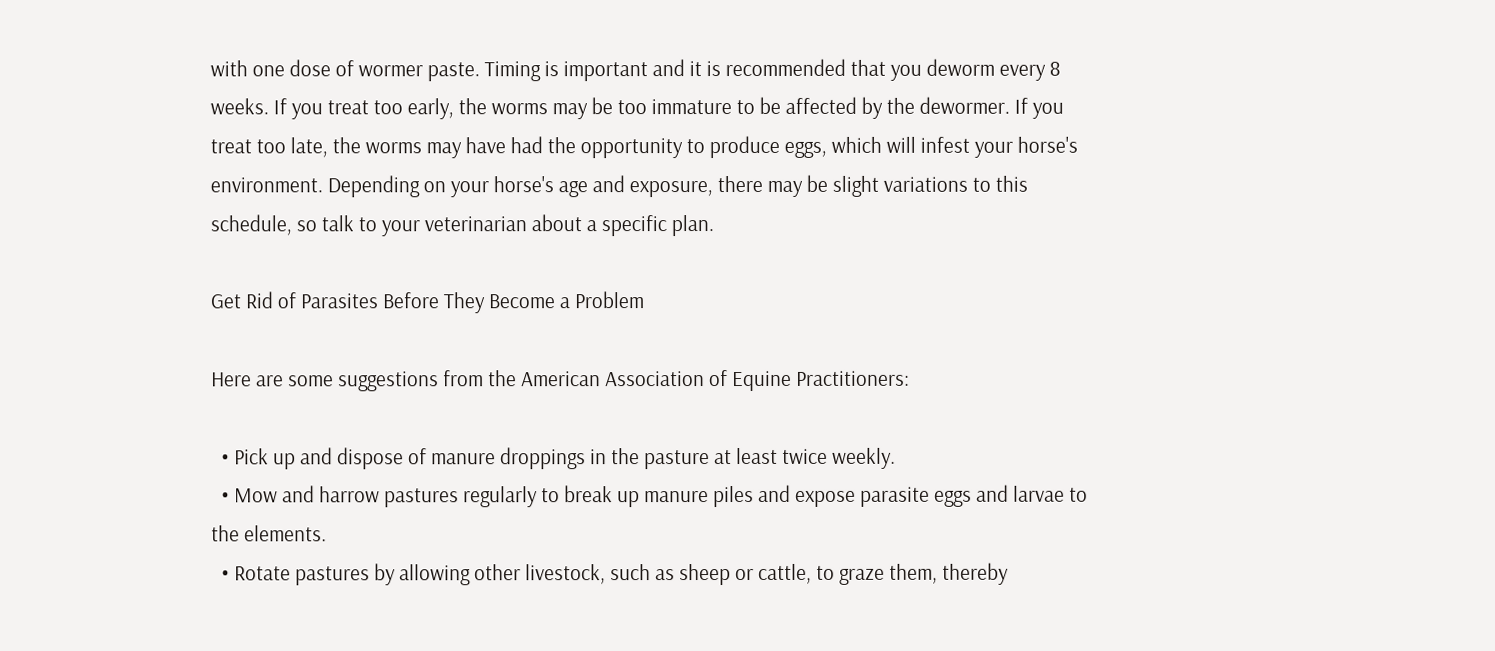with one dose of wormer paste. Timing is important and it is recommended that you deworm every 8 weeks. If you treat too early, the worms may be too immature to be affected by the dewormer. If you treat too late, the worms may have had the opportunity to produce eggs, which will infest your horse's environment. Depending on your horse's age and exposure, there may be slight variations to this schedule, so talk to your veterinarian about a specific plan.

Get Rid of Parasites Before They Become a Problem

Here are some suggestions from the American Association of Equine Practitioners:

  • Pick up and dispose of manure droppings in the pasture at least twice weekly.
  • Mow and harrow pastures regularly to break up manure piles and expose parasite eggs and larvae to the elements.
  • Rotate pastures by allowing other livestock, such as sheep or cattle, to graze them, thereby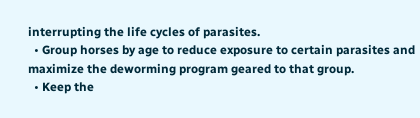interrupting the life cycles of parasites.
  • Group horses by age to reduce exposure to certain parasites and maximize the deworming program geared to that group.
  • Keep the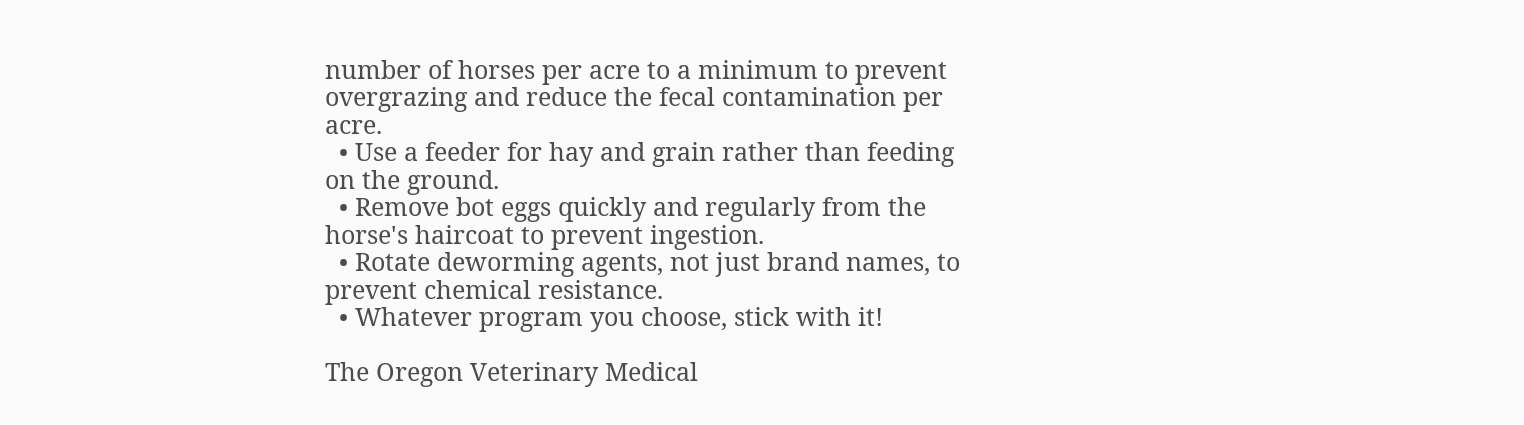number of horses per acre to a minimum to prevent overgrazing and reduce the fecal contamination per acre.
  • Use a feeder for hay and grain rather than feeding on the ground.
  • Remove bot eggs quickly and regularly from the horse's haircoat to prevent ingestion.
  • Rotate deworming agents, not just brand names, to prevent chemical resistance.
  • Whatever program you choose, stick with it!

The Oregon Veterinary Medical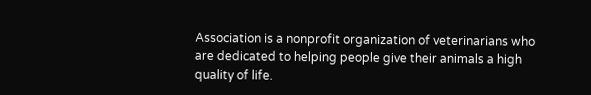Association is a nonprofit organization of veterinarians who are dedicated to helping people give their animals a high quality of life.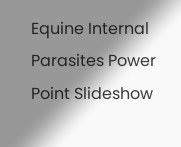Equine Internal Parasites Power Point Slideshow